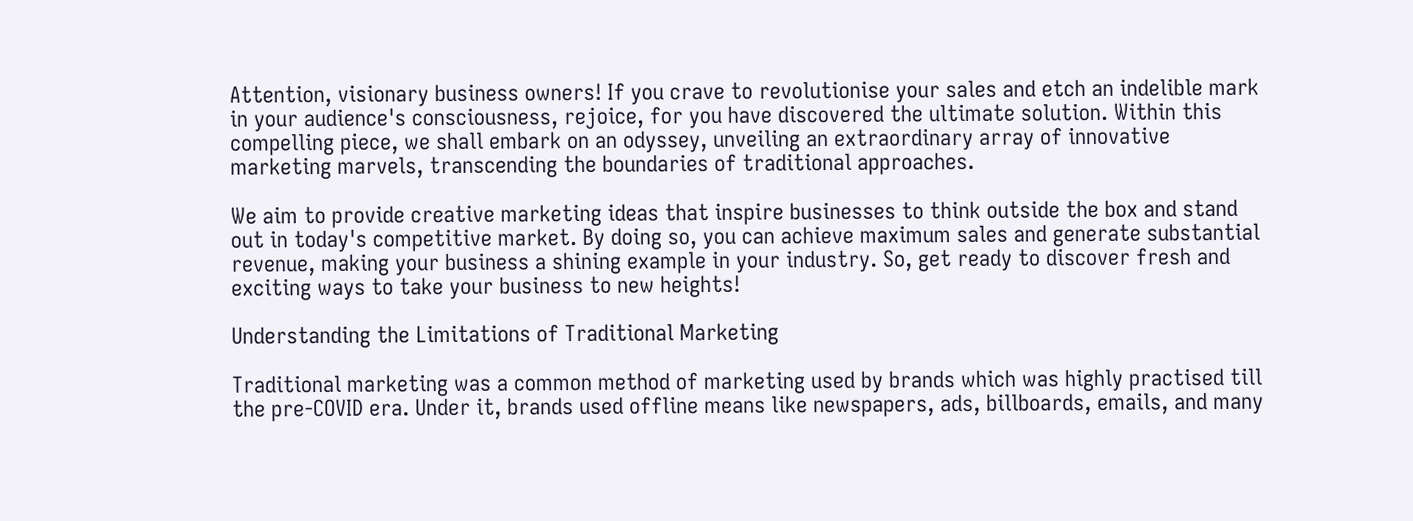Attention, visionary business owners! If you crave to revolutionise your sales and etch an indelible mark in your audience's consciousness, rejoice, for you have discovered the ultimate solution. Within this compelling piece, we shall embark on an odyssey, unveiling an extraordinary array of innovative marketing marvels, transcending the boundaries of traditional approaches.

We aim to provide creative marketing ideas that inspire businesses to think outside the box and stand out in today's competitive market. By doing so, you can achieve maximum sales and generate substantial revenue, making your business a shining example in your industry. So, get ready to discover fresh and exciting ways to take your business to new heights!

Understanding the Limitations of Traditional Marketing

Traditional marketing was a common method of marketing used by brands which was highly practised till the pre-COVID era. Under it, brands used offline means like newspapers, ads, billboards, emails, and many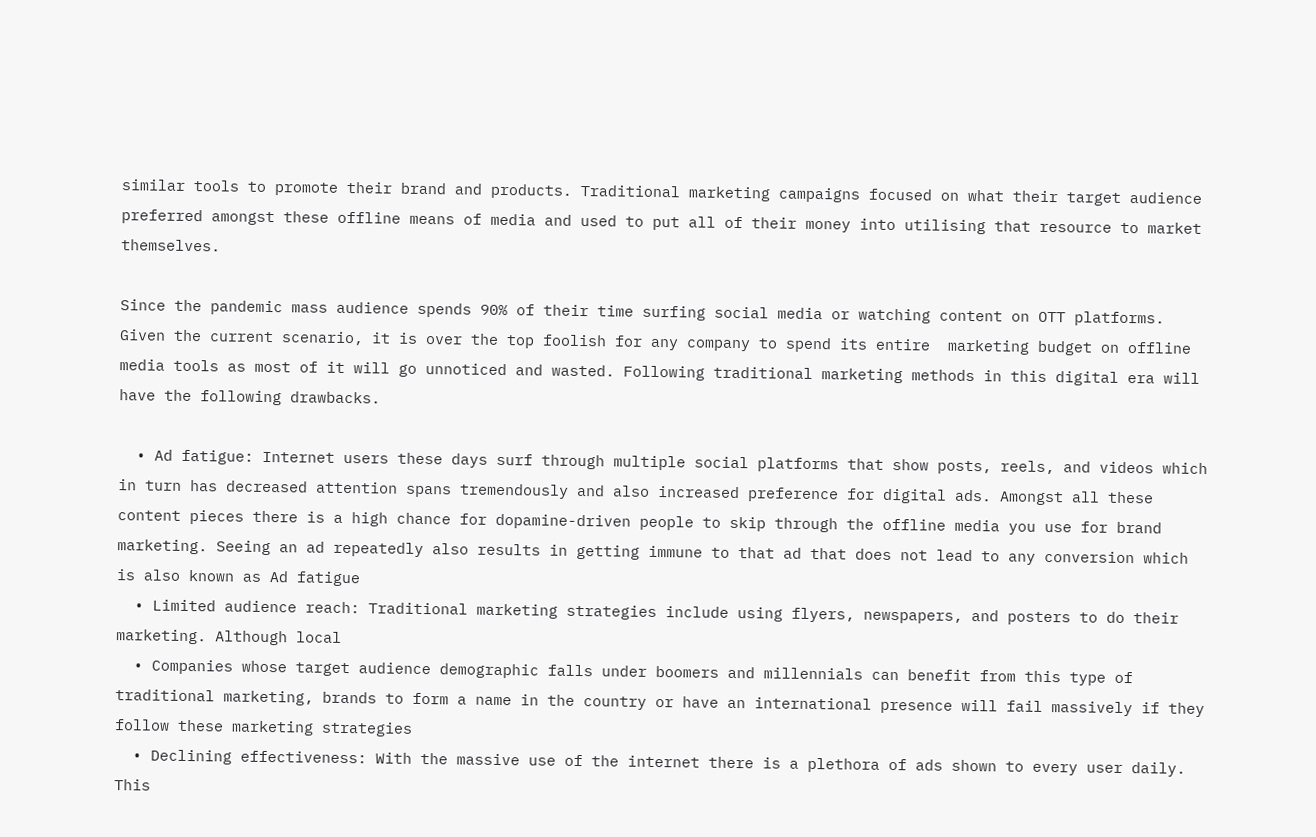similar tools to promote their brand and products. Traditional marketing campaigns focused on what their target audience preferred amongst these offline means of media and used to put all of their money into utilising that resource to market themselves.

Since the pandemic mass audience spends 90% of their time surfing social media or watching content on OTT platforms. Given the current scenario, it is over the top foolish for any company to spend its entire  marketing budget on offline media tools as most of it will go unnoticed and wasted. Following traditional marketing methods in this digital era will have the following drawbacks.

  • Ad fatigue: Internet users these days surf through multiple social platforms that show posts, reels, and videos which in turn has decreased attention spans tremendously and also increased preference for digital ads. Amongst all these content pieces there is a high chance for dopamine-driven people to skip through the offline media you use for brand marketing. Seeing an ad repeatedly also results in getting immune to that ad that does not lead to any conversion which is also known as Ad fatigue
  • Limited audience reach: Traditional marketing strategies include using flyers, newspapers, and posters to do their marketing. Although local
  • Companies whose target audience demographic falls under boomers and millennials can benefit from this type of traditional marketing, brands to form a name in the country or have an international presence will fail massively if they follow these marketing strategies
  • Declining effectiveness: With the massive use of the internet there is a plethora of ads shown to every user daily. This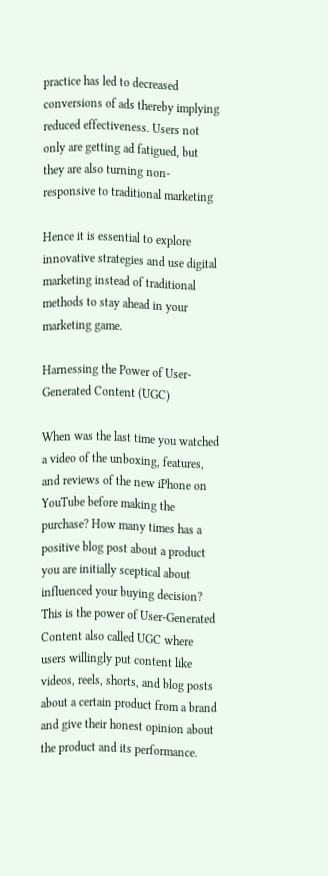practice has led to decreased conversions of ads thereby implying reduced effectiveness. Users not only are getting ad fatigued, but they are also turning non-responsive to traditional marketing

Hence it is essential to explore innovative strategies and use digital marketing instead of traditional methods to stay ahead in your marketing game.

Harnessing the Power of User-Generated Content (UGC)

When was the last time you watched a video of the unboxing, features, and reviews of the new iPhone on YouTube before making the purchase? How many times has a positive blog post about a product you are initially sceptical about influenced your buying decision? This is the power of User-Generated Content also called UGC where users willingly put content like videos, reels, shorts, and blog posts about a certain product from a brand and give their honest opinion about the product and its performance.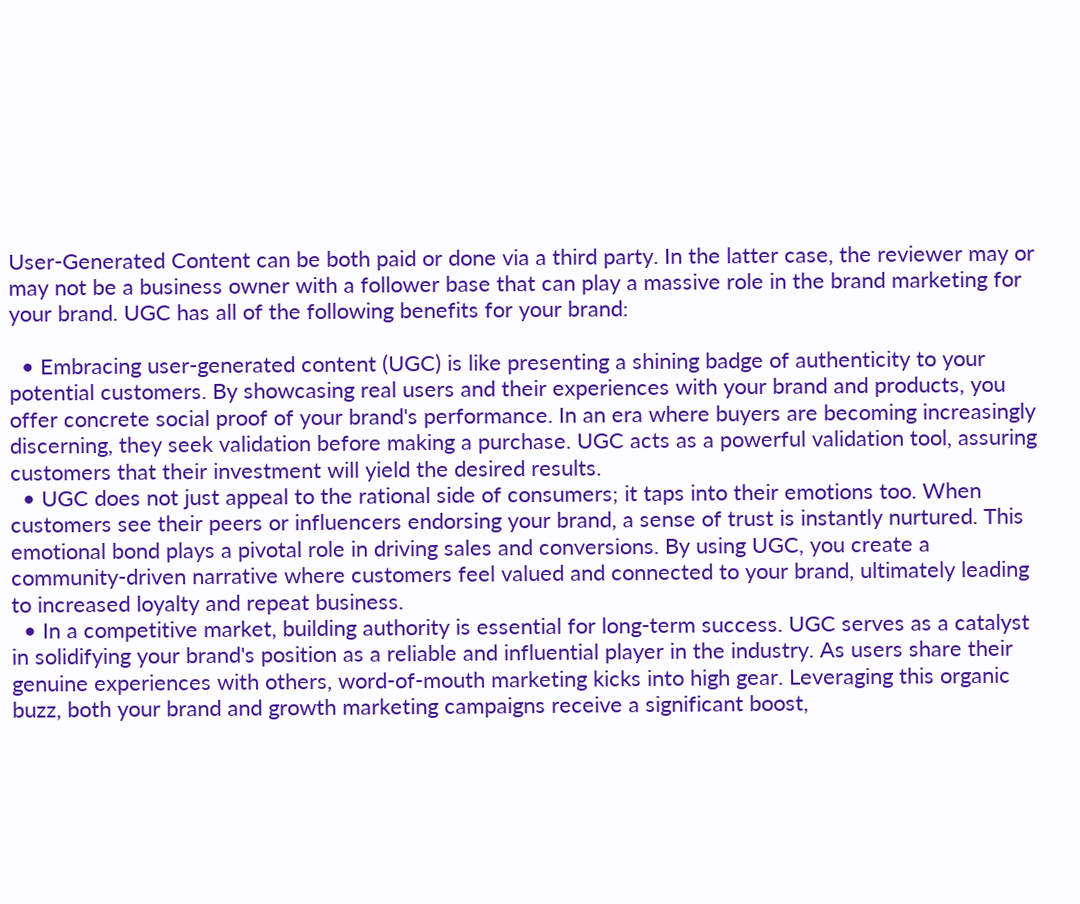User-Generated Content can be both paid or done via a third party. In the latter case, the reviewer may or may not be a business owner with a follower base that can play a massive role in the brand marketing for your brand. UGC has all of the following benefits for your brand:

  • Embracing user-generated content (UGC) is like presenting a shining badge of authenticity to your potential customers. By showcasing real users and their experiences with your brand and products, you offer concrete social proof of your brand's performance. In an era where buyers are becoming increasingly discerning, they seek validation before making a purchase. UGC acts as a powerful validation tool, assuring customers that their investment will yield the desired results.
  • UGC does not just appeal to the rational side of consumers; it taps into their emotions too. When customers see their peers or influencers endorsing your brand, a sense of trust is instantly nurtured. This emotional bond plays a pivotal role in driving sales and conversions. By using UGC, you create a community-driven narrative where customers feel valued and connected to your brand, ultimately leading to increased loyalty and repeat business.
  • In a competitive market, building authority is essential for long-term success. UGC serves as a catalyst in solidifying your brand's position as a reliable and influential player in the industry. As users share their genuine experiences with others, word-of-mouth marketing kicks into high gear. Leveraging this organic buzz, both your brand and growth marketing campaigns receive a significant boost,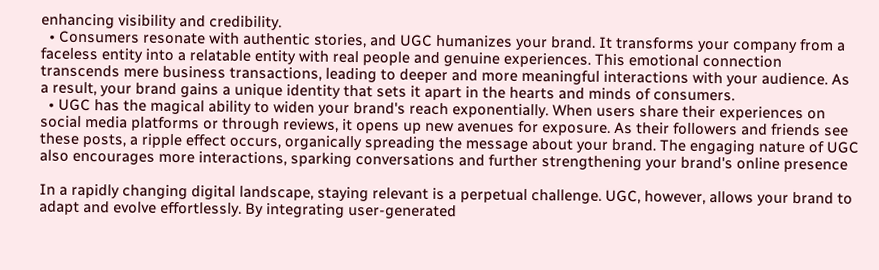enhancing visibility and credibility.
  • Consumers resonate with authentic stories, and UGC humanizes your brand. It transforms your company from a faceless entity into a relatable entity with real people and genuine experiences. This emotional connection transcends mere business transactions, leading to deeper and more meaningful interactions with your audience. As a result, your brand gains a unique identity that sets it apart in the hearts and minds of consumers.
  • UGC has the magical ability to widen your brand's reach exponentially. When users share their experiences on social media platforms or through reviews, it opens up new avenues for exposure. As their followers and friends see these posts, a ripple effect occurs, organically spreading the message about your brand. The engaging nature of UGC also encourages more interactions, sparking conversations and further strengthening your brand's online presence

In a rapidly changing digital landscape, staying relevant is a perpetual challenge. UGC, however, allows your brand to adapt and evolve effortlessly. By integrating user-generated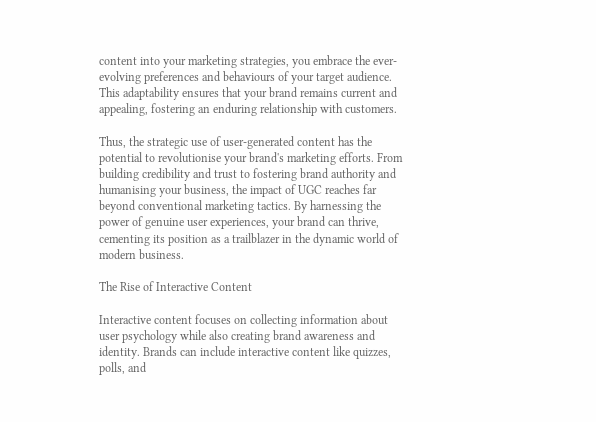content into your marketing strategies, you embrace the ever-evolving preferences and behaviours of your target audience. This adaptability ensures that your brand remains current and appealing, fostering an enduring relationship with customers.

Thus, the strategic use of user-generated content has the potential to revolutionise your brand's marketing efforts. From building credibility and trust to fostering brand authority and humanising your business, the impact of UGC reaches far beyond conventional marketing tactics. By harnessing the power of genuine user experiences, your brand can thrive, cementing its position as a trailblazer in the dynamic world of modern business.

The Rise of Interactive Content

Interactive content focuses on collecting information about user psychology while also creating brand awareness and identity. Brands can include interactive content like quizzes, polls, and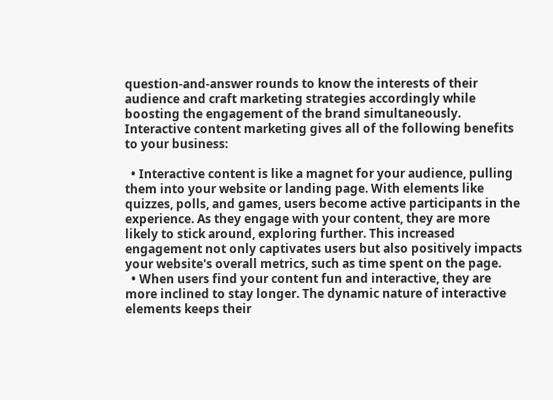question-and-answer rounds to know the interests of their audience and craft marketing strategies accordingly while boosting the engagement of the brand simultaneously. Interactive content marketing gives all of the following benefits to your business:

  • Interactive content is like a magnet for your audience, pulling them into your website or landing page. With elements like quizzes, polls, and games, users become active participants in the experience. As they engage with your content, they are more likely to stick around, exploring further. This increased engagement not only captivates users but also positively impacts your website's overall metrics, such as time spent on the page.
  • When users find your content fun and interactive, they are more inclined to stay longer. The dynamic nature of interactive elements keeps their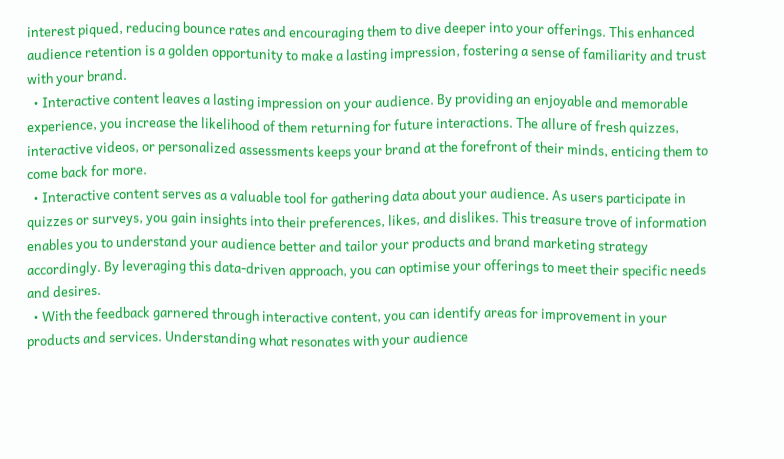interest piqued, reducing bounce rates and encouraging them to dive deeper into your offerings. This enhanced audience retention is a golden opportunity to make a lasting impression, fostering a sense of familiarity and trust with your brand.
  • Interactive content leaves a lasting impression on your audience. By providing an enjoyable and memorable experience, you increase the likelihood of them returning for future interactions. The allure of fresh quizzes, interactive videos, or personalized assessments keeps your brand at the forefront of their minds, enticing them to come back for more.
  • Interactive content serves as a valuable tool for gathering data about your audience. As users participate in quizzes or surveys, you gain insights into their preferences, likes, and dislikes. This treasure trove of information enables you to understand your audience better and tailor your products and brand marketing strategy accordingly. By leveraging this data-driven approach, you can optimise your offerings to meet their specific needs and desires.
  • With the feedback garnered through interactive content, you can identify areas for improvement in your products and services. Understanding what resonates with your audience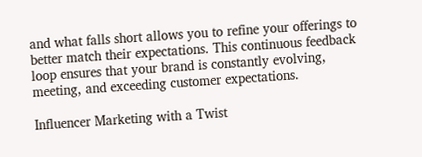and what falls short allows you to refine your offerings to better match their expectations. This continuous feedback loop ensures that your brand is constantly evolving, meeting, and exceeding customer expectations.

Influencer Marketing with a Twist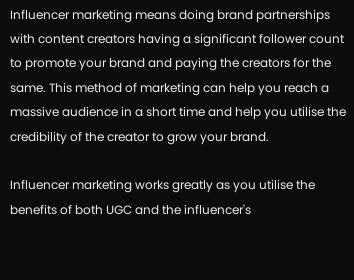Influencer marketing means doing brand partnerships with content creators having a significant follower count to promote your brand and paying the creators for the same. This method of marketing can help you reach a massive audience in a short time and help you utilise the credibility of the creator to grow your brand.

Influencer marketing works greatly as you utilise the benefits of both UGC and the influencer's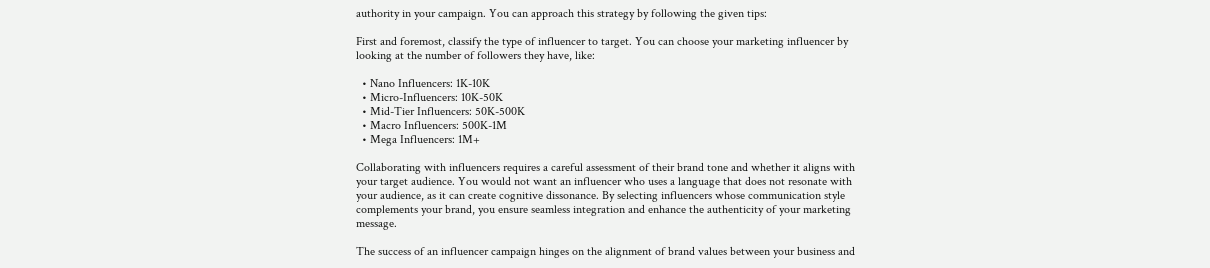authority in your campaign. You can approach this strategy by following the given tips:

First and foremost, classify the type of influencer to target. You can choose your marketing influencer by looking at the number of followers they have, like:

  • Nano Influencers: 1K-10K
  • Micro-Influencers: 10K-50K
  • Mid-Tier Influencers: 50K-500K
  • Macro Influencers: 500K-1M
  • Mega Influencers: 1M+

Collaborating with influencers requires a careful assessment of their brand tone and whether it aligns with your target audience. You would not want an influencer who uses a language that does not resonate with your audience, as it can create cognitive dissonance. By selecting influencers whose communication style complements your brand, you ensure seamless integration and enhance the authenticity of your marketing message.

The success of an influencer campaign hinges on the alignment of brand values between your business and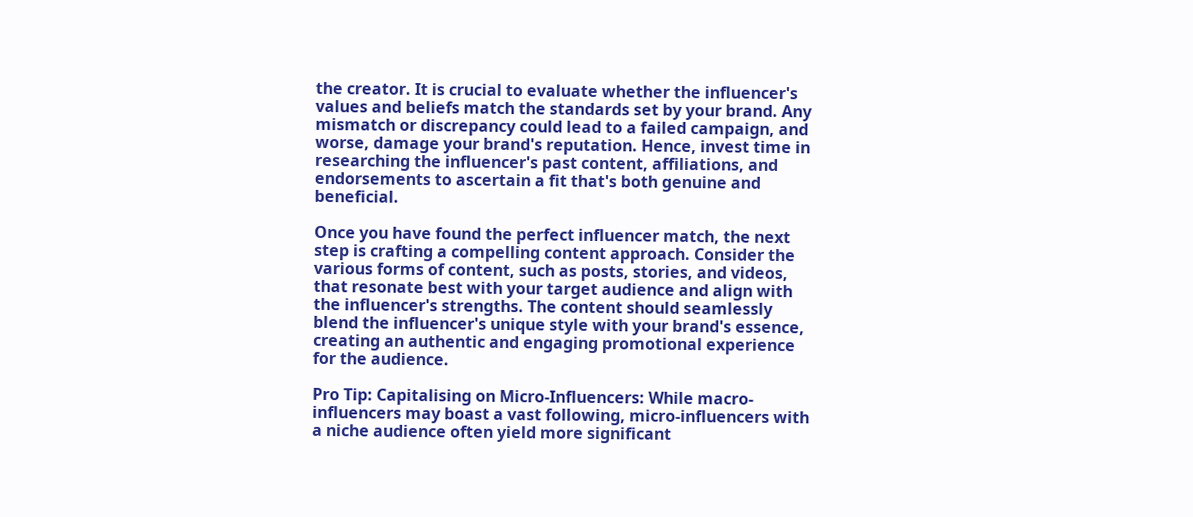the creator. It is crucial to evaluate whether the influencer's values and beliefs match the standards set by your brand. Any mismatch or discrepancy could lead to a failed campaign, and worse, damage your brand's reputation. Hence, invest time in researching the influencer's past content, affiliations, and endorsements to ascertain a fit that's both genuine and beneficial.

Once you have found the perfect influencer match, the next step is crafting a compelling content approach. Consider the various forms of content, such as posts, stories, and videos, that resonate best with your target audience and align with the influencer's strengths. The content should seamlessly blend the influencer's unique style with your brand's essence, creating an authentic and engaging promotional experience for the audience.

Pro Tip: Capitalising on Micro-Influencers: While macro-influencers may boast a vast following, micro-influencers with a niche audience often yield more significant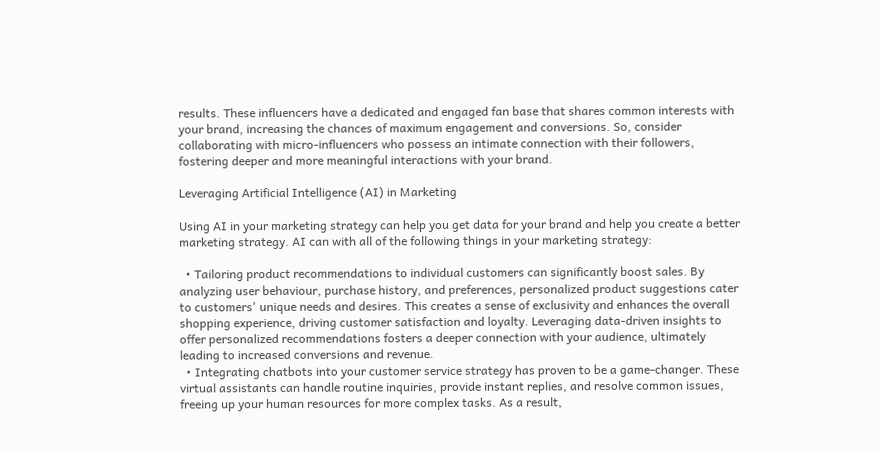results. These influencers have a dedicated and engaged fan base that shares common interests with your brand, increasing the chances of maximum engagement and conversions. So, consider collaborating with micro-influencers who possess an intimate connection with their followers, fostering deeper and more meaningful interactions with your brand.

Leveraging Artificial Intelligence (AI) in Marketing

Using AI in your marketing strategy can help you get data for your brand and help you create a better marketing strategy. AI can with all of the following things in your marketing strategy:

  • Tailoring product recommendations to individual customers can significantly boost sales. By analyzing user behaviour, purchase history, and preferences, personalized product suggestions cater to customers' unique needs and desires. This creates a sense of exclusivity and enhances the overall shopping experience, driving customer satisfaction and loyalty. Leveraging data-driven insights to offer personalized recommendations fosters a deeper connection with your audience, ultimately leading to increased conversions and revenue.
  • Integrating chatbots into your customer service strategy has proven to be a game-changer. These virtual assistants can handle routine inquiries, provide instant replies, and resolve common issues, freeing up your human resources for more complex tasks. As a result,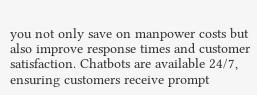you not only save on manpower costs but also improve response times and customer satisfaction. Chatbots are available 24/7, ensuring customers receive prompt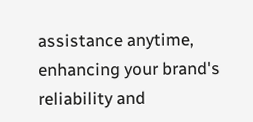assistance anytime, enhancing your brand's reliability and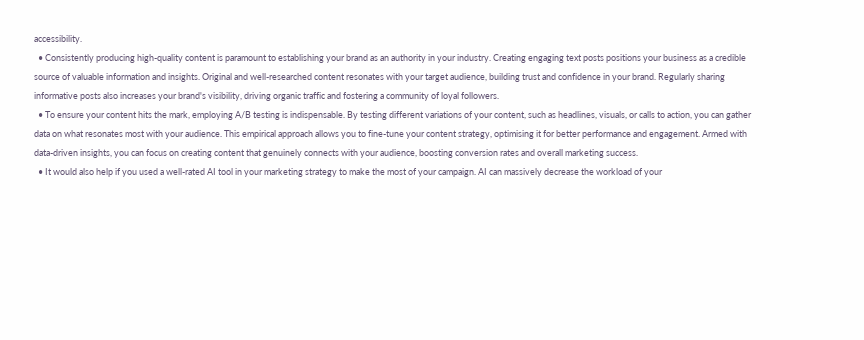accessibility.
  • Consistently producing high-quality content is paramount to establishing your brand as an authority in your industry. Creating engaging text posts positions your business as a credible source of valuable information and insights. Original and well-researched content resonates with your target audience, building trust and confidence in your brand. Regularly sharing informative posts also increases your brand's visibility, driving organic traffic and fostering a community of loyal followers.
  • To ensure your content hits the mark, employing A/B testing is indispensable. By testing different variations of your content, such as headlines, visuals, or calls to action, you can gather data on what resonates most with your audience. This empirical approach allows you to fine-tune your content strategy, optimising it for better performance and engagement. Armed with data-driven insights, you can focus on creating content that genuinely connects with your audience, boosting conversion rates and overall marketing success.
  • It would also help if you used a well-rated AI tool in your marketing strategy to make the most of your campaign. AI can massively decrease the workload of your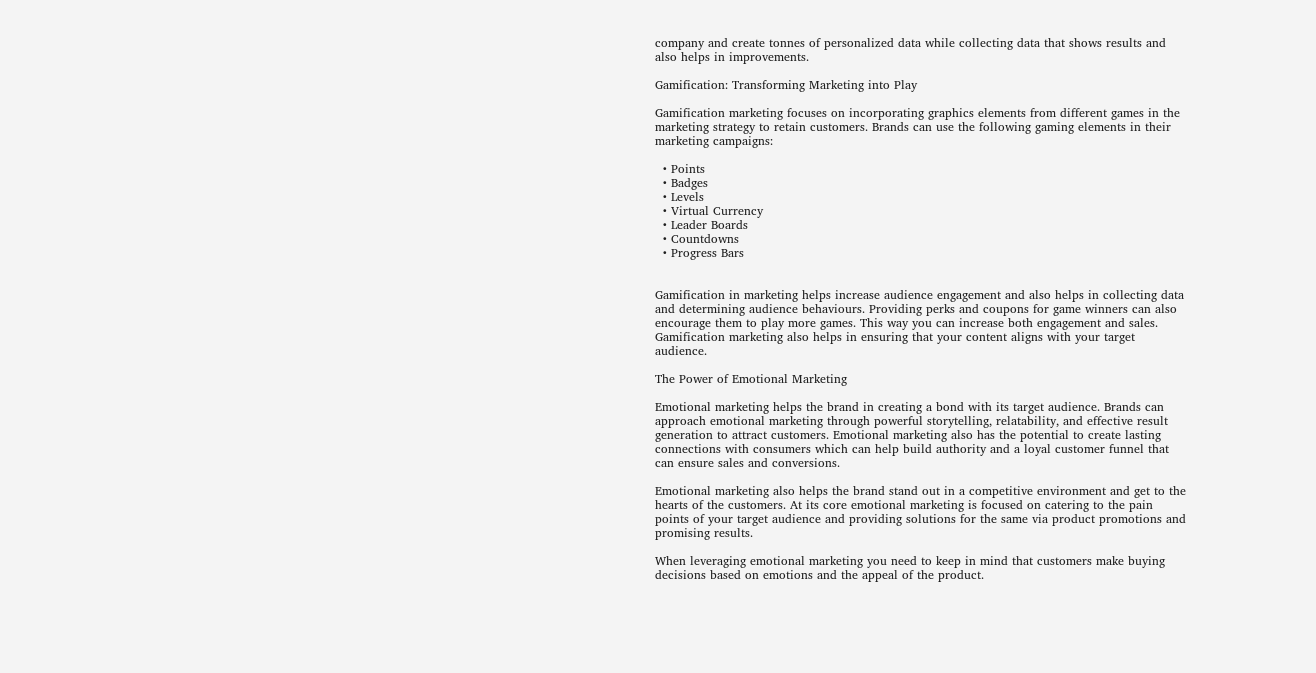company and create tonnes of personalized data while collecting data that shows results and also helps in improvements.

Gamification: Transforming Marketing into Play

Gamification marketing focuses on incorporating graphics elements from different games in the marketing strategy to retain customers. Brands can use the following gaming elements in their marketing campaigns:

  • Points
  • Badges
  • Levels
  • Virtual Currency
  • Leader Boards
  • Countdowns
  • Progress Bars


Gamification in marketing helps increase audience engagement and also helps in collecting data and determining audience behaviours. Providing perks and coupons for game winners can also encourage them to play more games. This way you can increase both engagement and sales. Gamification marketing also helps in ensuring that your content aligns with your target audience.

The Power of Emotional Marketing

Emotional marketing helps the brand in creating a bond with its target audience. Brands can approach emotional marketing through powerful storytelling, relatability, and effective result generation to attract customers. Emotional marketing also has the potential to create lasting connections with consumers which can help build authority and a loyal customer funnel that can ensure sales and conversions.

Emotional marketing also helps the brand stand out in a competitive environment and get to the hearts of the customers. At its core emotional marketing is focused on catering to the pain points of your target audience and providing solutions for the same via product promotions and promising results.

When leveraging emotional marketing you need to keep in mind that customers make buying decisions based on emotions and the appeal of the product.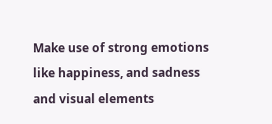Make use of strong emotions like happiness, and sadness and visual elements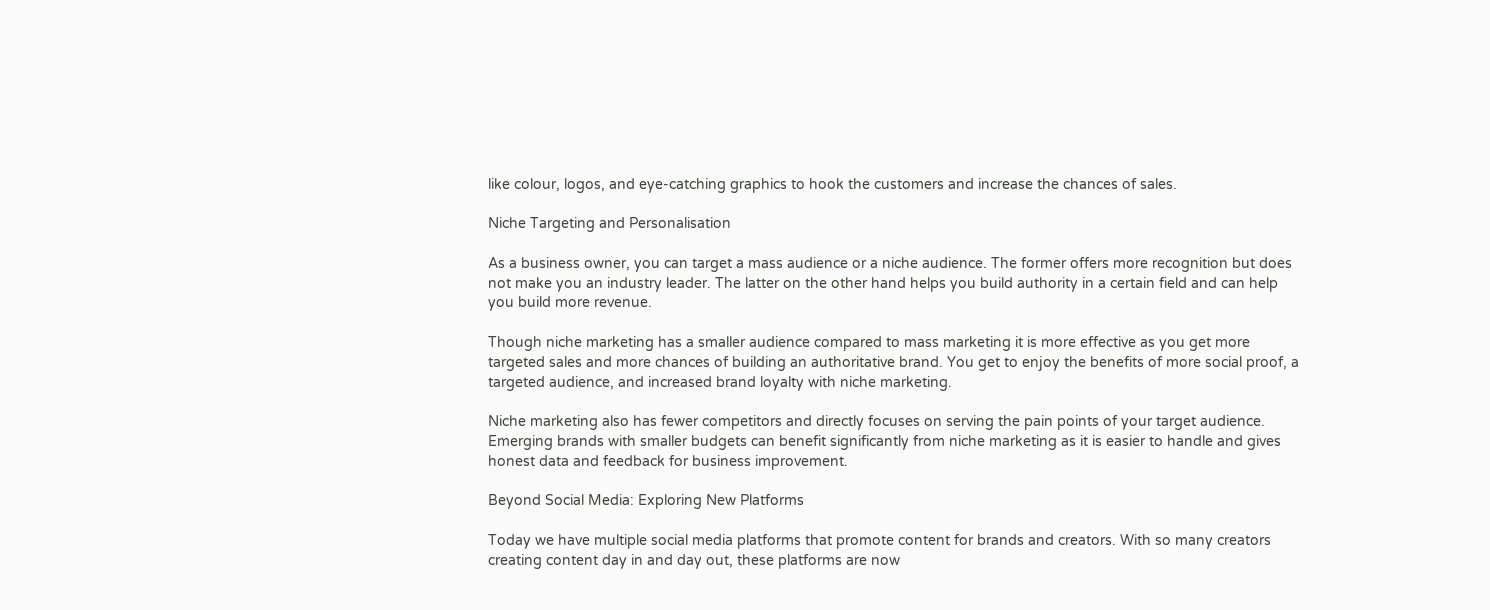like colour, logos, and eye-catching graphics to hook the customers and increase the chances of sales.

Niche Targeting and Personalisation

As a business owner, you can target a mass audience or a niche audience. The former offers more recognition but does not make you an industry leader. The latter on the other hand helps you build authority in a certain field and can help you build more revenue.

Though niche marketing has a smaller audience compared to mass marketing it is more effective as you get more targeted sales and more chances of building an authoritative brand. You get to enjoy the benefits of more social proof, a targeted audience, and increased brand loyalty with niche marketing.

Niche marketing also has fewer competitors and directly focuses on serving the pain points of your target audience. Emerging brands with smaller budgets can benefit significantly from niche marketing as it is easier to handle and gives honest data and feedback for business improvement.

Beyond Social Media: Exploring New Platforms

Today we have multiple social media platforms that promote content for brands and creators. With so many creators creating content day in and day out, these platforms are now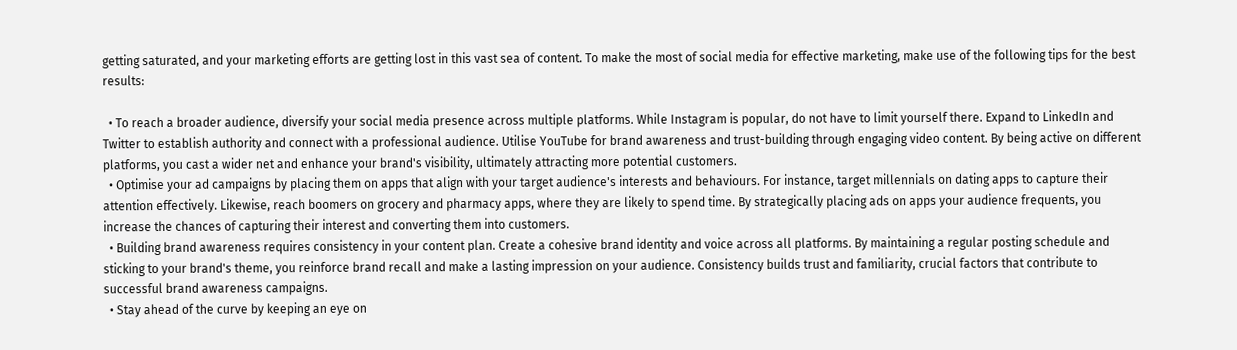getting saturated, and your marketing efforts are getting lost in this vast sea of content. To make the most of social media for effective marketing, make use of the following tips for the best results:

  • To reach a broader audience, diversify your social media presence across multiple platforms. While Instagram is popular, do not have to limit yourself there. Expand to LinkedIn and Twitter to establish authority and connect with a professional audience. Utilise YouTube for brand awareness and trust-building through engaging video content. By being active on different platforms, you cast a wider net and enhance your brand's visibility, ultimately attracting more potential customers.
  • Optimise your ad campaigns by placing them on apps that align with your target audience's interests and behaviours. For instance, target millennials on dating apps to capture their attention effectively. Likewise, reach boomers on grocery and pharmacy apps, where they are likely to spend time. By strategically placing ads on apps your audience frequents, you increase the chances of capturing their interest and converting them into customers.
  • Building brand awareness requires consistency in your content plan. Create a cohesive brand identity and voice across all platforms. By maintaining a regular posting schedule and sticking to your brand's theme, you reinforce brand recall and make a lasting impression on your audience. Consistency builds trust and familiarity, crucial factors that contribute to successful brand awareness campaigns.
  • Stay ahead of the curve by keeping an eye on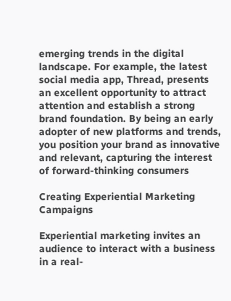emerging trends in the digital landscape. For example, the latest social media app, Thread, presents an excellent opportunity to attract attention and establish a strong brand foundation. By being an early adopter of new platforms and trends, you position your brand as innovative and relevant, capturing the interest of forward-thinking consumers

Creating Experiential Marketing Campaigns

Experiential marketing invites an audience to interact with a business in a real-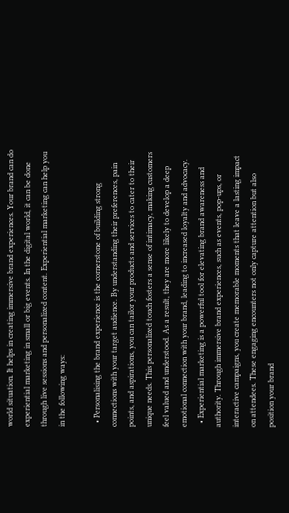world situation. It helps in creating immersive brand experiences. Your brand can do experiential marketing in small or big events. In the digital world, it can be done through live sessions and personalized content. Experiential marketing can help you in the following ways:

  • Personalising the brand experience is the cornerstone of building strong connections with your target audience. By understanding their preferences, pain points, and aspirations, you can tailor your products and services to cater to their unique needs. This personalized touch fosters a sense of intimacy, making customers feel valued and understood. As a result, they are more likely to develop a deep emotional connection with your brand, leading to increased loyalty and advocacy.
  • Experiential marketing is a powerful tool for elevating brand awareness and authority. Through immersive brand experiences, such as events, pop-ups, or interactive campaigns, you create memorable moments that leave a lasting impact on attendees. These engaging encounters not only capture attention but also position your brand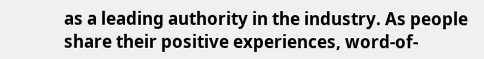as a leading authority in the industry. As people share their positive experiences, word-of-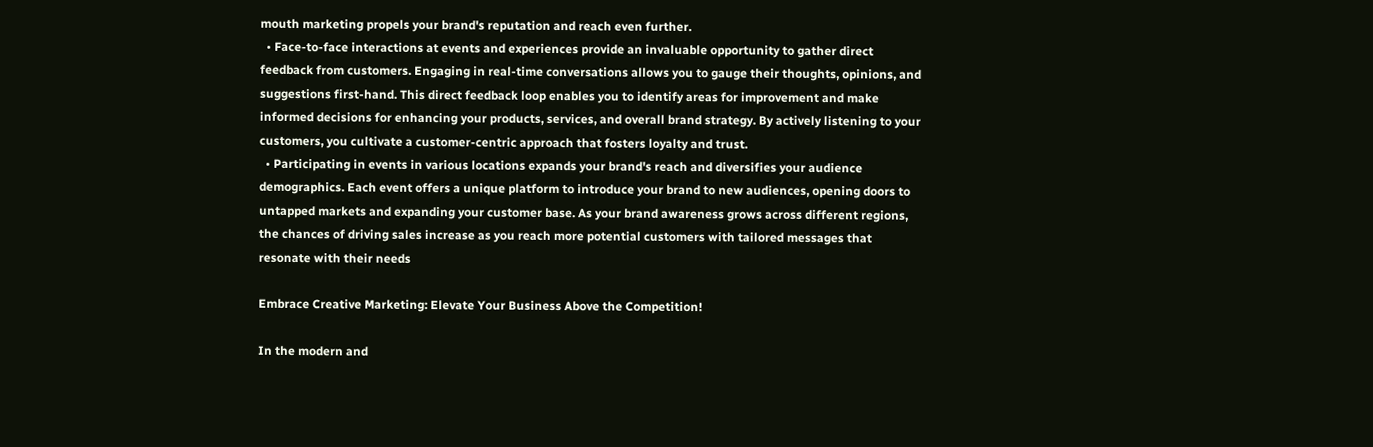mouth marketing propels your brand's reputation and reach even further.
  • Face-to-face interactions at events and experiences provide an invaluable opportunity to gather direct feedback from customers. Engaging in real-time conversations allows you to gauge their thoughts, opinions, and suggestions first-hand. This direct feedback loop enables you to identify areas for improvement and make informed decisions for enhancing your products, services, and overall brand strategy. By actively listening to your customers, you cultivate a customer-centric approach that fosters loyalty and trust.
  • Participating in events in various locations expands your brand's reach and diversifies your audience demographics. Each event offers a unique platform to introduce your brand to new audiences, opening doors to untapped markets and expanding your customer base. As your brand awareness grows across different regions, the chances of driving sales increase as you reach more potential customers with tailored messages that resonate with their needs

Embrace Creative Marketing: Elevate Your Business Above the Competition!

In the modern and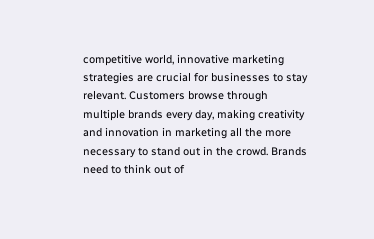competitive world, innovative marketing strategies are crucial for businesses to stay relevant. Customers browse through multiple brands every day, making creativity and innovation in marketing all the more necessary to stand out in the crowd. Brands need to think out of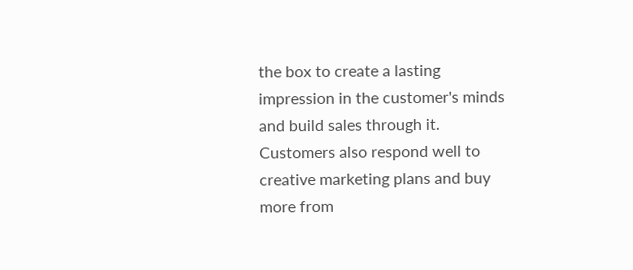the box to create a lasting impression in the customer's minds and build sales through it. Customers also respond well to creative marketing plans and buy more from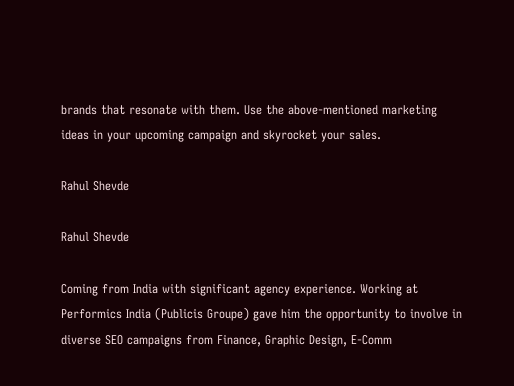brands that resonate with them. Use the above-mentioned marketing ideas in your upcoming campaign and skyrocket your sales.

Rahul Shevde

Rahul Shevde

Coming from India with significant agency experience. Working at Performics India (Publicis Groupe) gave him the opportunity to involve in diverse SEO campaigns from Finance, Graphic Design, E-Comm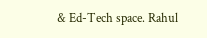& Ed-Tech space. Rahul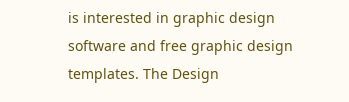is interested in graphic design software and free graphic design templates. The Design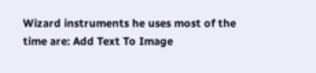Wizard instruments he uses most of the time are: Add Text To Image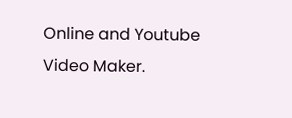Online and Youtube Video Maker.